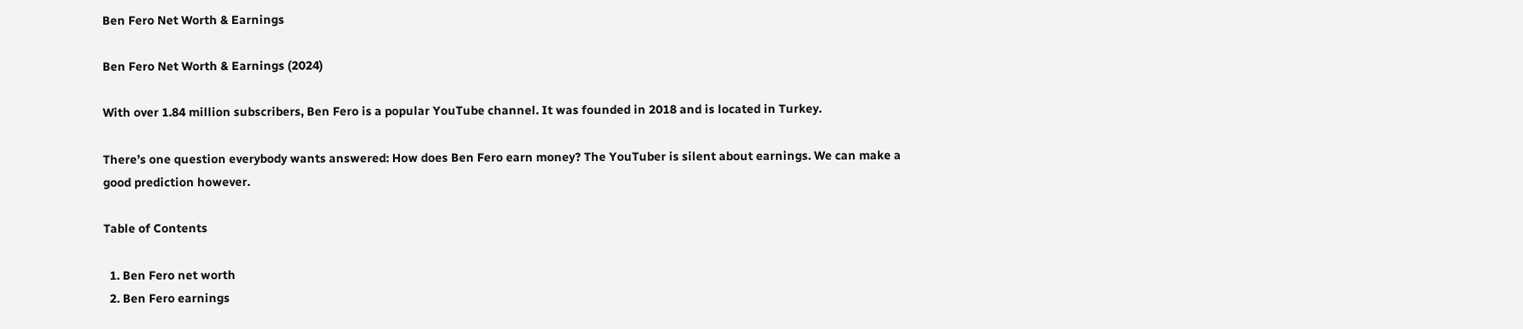Ben Fero Net Worth & Earnings

Ben Fero Net Worth & Earnings (2024)

With over 1.84 million subscribers, Ben Fero is a popular YouTube channel. It was founded in 2018 and is located in Turkey.

There’s one question everybody wants answered: How does Ben Fero earn money? The YouTuber is silent about earnings. We can make a good prediction however.

Table of Contents

  1. Ben Fero net worth
  2. Ben Fero earnings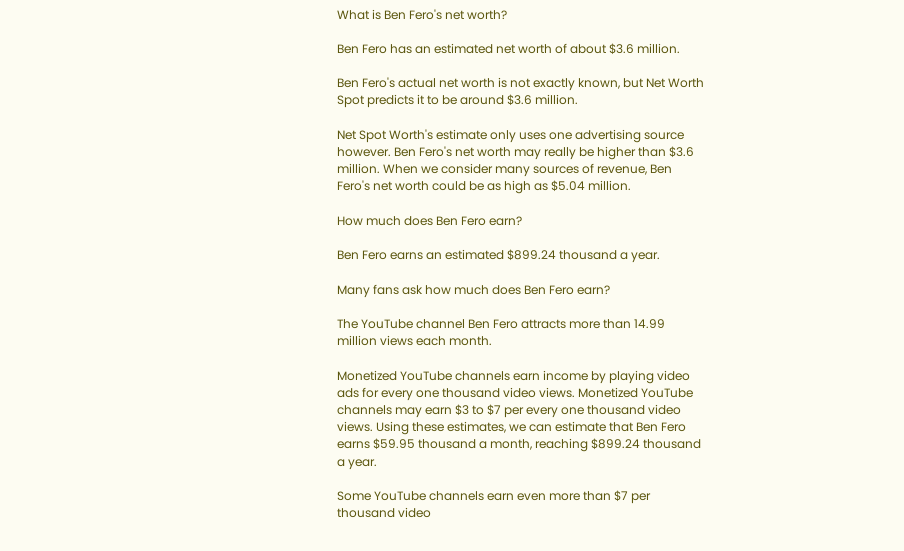What is Ben Fero's net worth?

Ben Fero has an estimated net worth of about $3.6 million.

Ben Fero's actual net worth is not exactly known, but Net Worth Spot predicts it to be around $3.6 million.

Net Spot Worth's estimate only uses one advertising source however. Ben Fero's net worth may really be higher than $3.6 million. When we consider many sources of revenue, Ben Fero's net worth could be as high as $5.04 million.

How much does Ben Fero earn?

Ben Fero earns an estimated $899.24 thousand a year.

Many fans ask how much does Ben Fero earn?

The YouTube channel Ben Fero attracts more than 14.99 million views each month.

Monetized YouTube channels earn income by playing video ads for every one thousand video views. Monetized YouTube channels may earn $3 to $7 per every one thousand video views. Using these estimates, we can estimate that Ben Fero earns $59.95 thousand a month, reaching $899.24 thousand a year.

Some YouTube channels earn even more than $7 per thousand video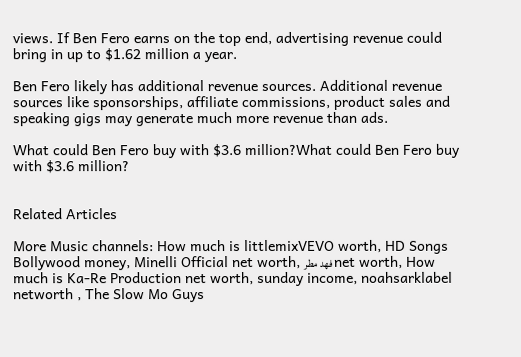views. If Ben Fero earns on the top end, advertising revenue could bring in up to $1.62 million a year.

Ben Fero likely has additional revenue sources. Additional revenue sources like sponsorships, affiliate commissions, product sales and speaking gigs may generate much more revenue than ads.

What could Ben Fero buy with $3.6 million?What could Ben Fero buy with $3.6 million?


Related Articles

More Music channels: How much is littlemixVEVO worth, HD Songs Bollywood money, Minelli Official net worth, فهد مطر net worth, How much is Ka-Re Production net worth, sunday income, noahsarklabel networth , The Slow Mo Guys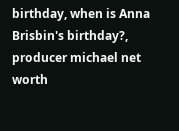birthday, when is Anna Brisbin's birthday?, producer michael net worth